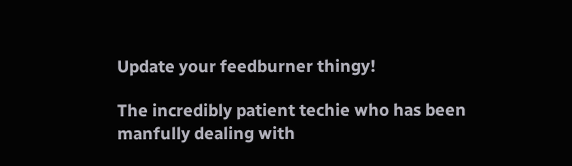Update your feedburner thingy!

The incredibly patient techie who has been manfully dealing with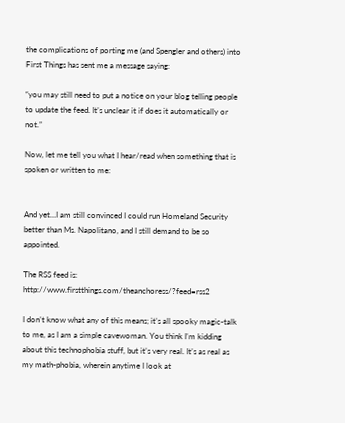the complications of porting me (and Spengler and others) into First Things has sent me a message saying:

“you may still need to put a notice on your blog telling people to update the feed. It’s unclear it if does it automatically or not.”

Now, let me tell you what I hear/read when something that is spoken or written to me:


And yet…I am still convinced I could run Homeland Security better than Ms. Napolitano, and I still demand to be so appointed.

The RSS feed is: http://www.firstthings.com/theanchoress/?feed=rss2

I don’t know what any of this means; it’s all spooky magic-talk to me, as I am a simple cavewoman. You think I’m kidding about this technophobia stuff, but it’s very real. It’s as real as my math-phobia, wherein anytime I look at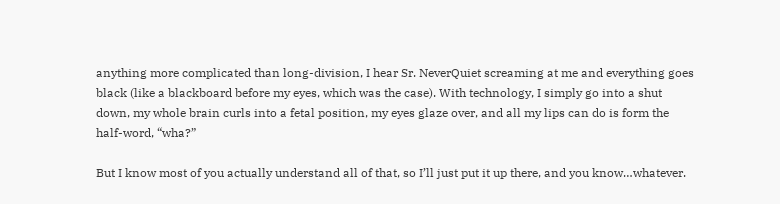anything more complicated than long-division, I hear Sr. NeverQuiet screaming at me and everything goes black (like a blackboard before my eyes, which was the case). With technology, I simply go into a shut down, my whole brain curls into a fetal position, my eyes glaze over, and all my lips can do is form the half-word, “wha?”

But I know most of you actually understand all of that, so I’ll just put it up there, and you know…whatever.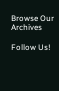Browse Our Archives

Follow Us!